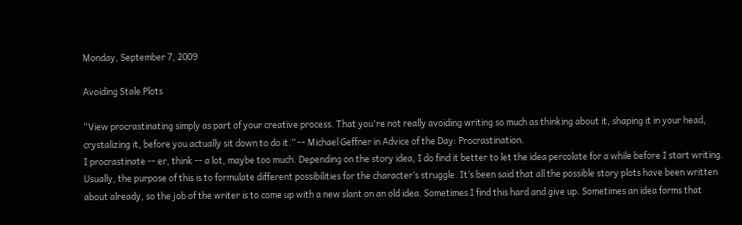Monday, September 7, 2009

Avoiding Stale Plots

“View procrastinating simply as part of your creative process. That you're not really avoiding writing so much as thinking about it, shaping it in your head, crystalizing it, before you actually sit down to do it.” -- Michael Geffner in Advice of the Day: Procrastination.
I procrastinate -- er, think -- a lot, maybe too much. Depending on the story idea, I do find it better to let the idea percolate for a while before I start writing. Usually, the purpose of this is to formulate different possibilities for the character’s struggle. It’s been said that all the possible story plots have been written about already, so the job of the writer is to come up with a new slant on an old idea. Sometimes I find this hard and give up. Sometimes an idea forms that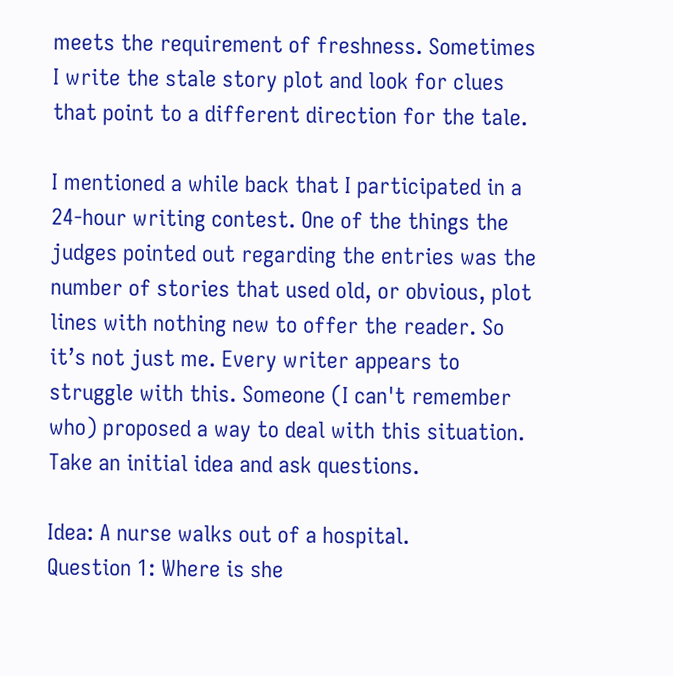meets the requirement of freshness. Sometimes I write the stale story plot and look for clues that point to a different direction for the tale.

I mentioned a while back that I participated in a 24-hour writing contest. One of the things the judges pointed out regarding the entries was the number of stories that used old, or obvious, plot lines with nothing new to offer the reader. So it’s not just me. Every writer appears to struggle with this. Someone (I can't remember who) proposed a way to deal with this situation. Take an initial idea and ask questions.

Idea: A nurse walks out of a hospital.
Question 1: Where is she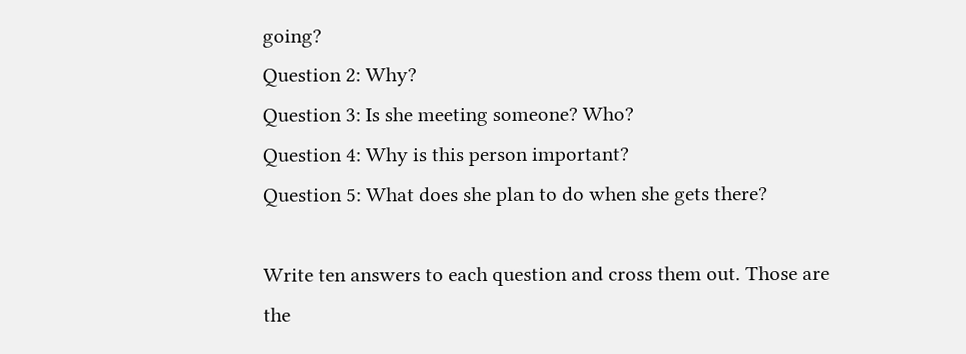going?
Question 2: Why?
Question 3: Is she meeting someone? Who?
Question 4: Why is this person important?
Question 5: What does she plan to do when she gets there?

Write ten answers to each question and cross them out. Those are the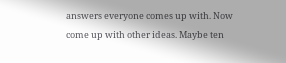answers everyone comes up with. Now come up with other ideas. Maybe ten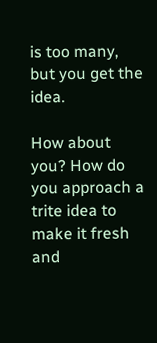is too many, but you get the idea.

How about you? How do you approach a trite idea to make it fresh and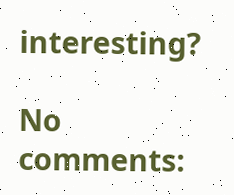interesting?

No comments: